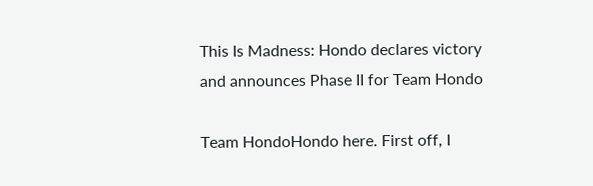This Is Madness: Hondo declares victory and announces Phase II for Team Hondo

Team HondoHondo here. First off, I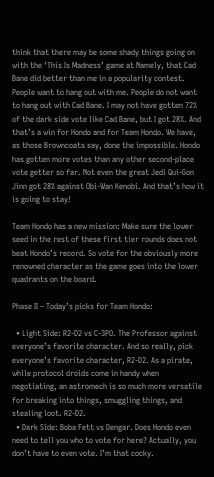think that there may be some shady things going on with the ‘This Is Madness’ game at Namely, that Cad Bane did better than me in a popularity contest. People want to hang out with me. People do not want to hang out with Cad Bane. I may not have gotten 72% of the dark side vote like Cad Bane, but I got 28%. And that’s a win for Hondo and for Team Hondo. We have, as those Browncoats say, done the impossible. Hondo has gotten more votes than any other second-place vote getter so far. Not even the great Jedi Qui-Gon Jinn got 28% against Obi-Wan Kenobi. And that’s how it is going to stay!

Team Hondo has a new mission: Make sure the lower seed in the rest of these first tier rounds does not beat Hondo’s record. So vote for the obviously more renowned character as the game goes into the lower quadrants on the board.

Phase II – Today’s picks for Team Hondo:

  • Light Side: R2-D2 vs C-3PO. The Professor against everyone’s favorite character. And so really, pick everyone’s favorite character, R2-D2. As a pirate, while protocol droids come in handy when negotiating, an astromech is so much more versatile for breaking into things, smuggling things, and stealing loot. R2-D2.
  • Dark Side: Boba Fett vs Dengar. Does Hondo even need to tell you who to vote for here? Actually, you don’t have to even vote. I’m that cocky.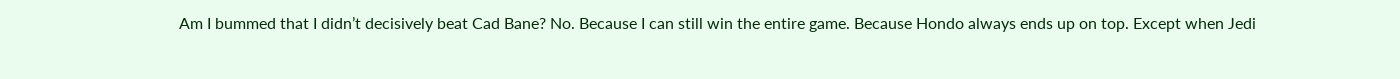Am I bummed that I didn’t decisively beat Cad Bane? No. Because I can still win the entire game. Because Hondo always ends up on top. Except when Jedi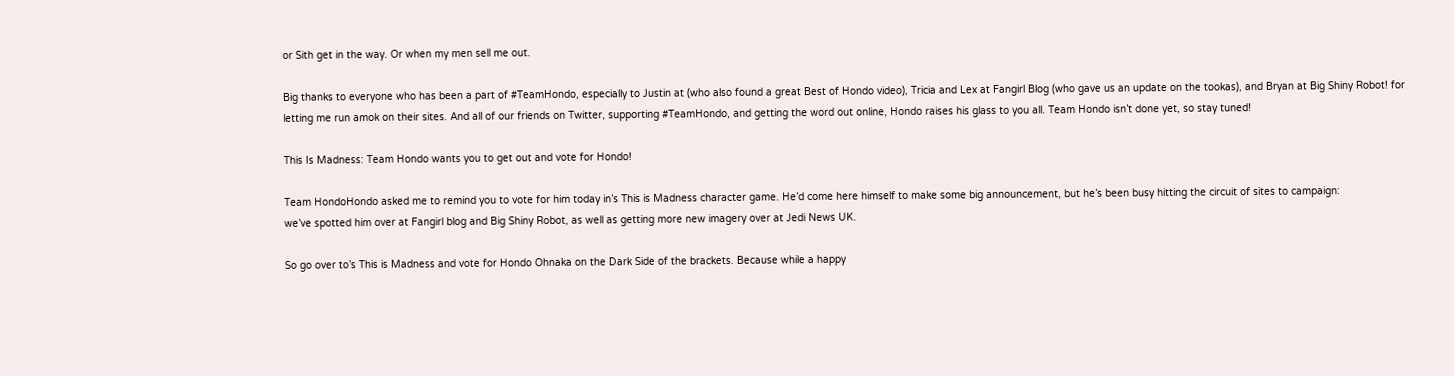or Sith get in the way. Or when my men sell me out.

Big thanks to everyone who has been a part of #TeamHondo, especially to Justin at (who also found a great Best of Hondo video), Tricia and Lex at Fangirl Blog (who gave us an update on the tookas), and Bryan at Big Shiny Robot! for letting me run amok on their sites. And all of our friends on Twitter, supporting #TeamHondo, and getting the word out online, Hondo raises his glass to you all. Team Hondo isn’t done yet, so stay tuned!

This Is Madness: Team Hondo wants you to get out and vote for Hondo!

Team HondoHondo asked me to remind you to vote for him today in’s This is Madness character game. He’d come here himself to make some big announcement, but he’s been busy hitting the circuit of sites to campaign:
we’ve spotted him over at Fangirl blog and Big Shiny Robot, as well as getting more new imagery over at Jedi News UK.

So go over to’s This is Madness and vote for Hondo Ohnaka on the Dark Side of the brackets. Because while a happy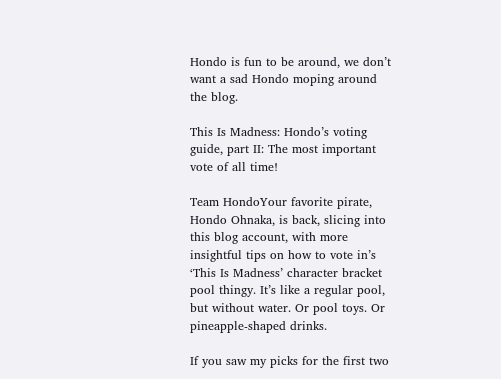Hondo is fun to be around, we don’t want a sad Hondo moping around the blog.

This Is Madness: Hondo’s voting guide, part II: The most important vote of all time!

Team HondoYour favorite pirate, Hondo Ohnaka, is back, slicing into this blog account, with more insightful tips on how to vote in’s ‘This Is Madness’ character bracket pool thingy. It’s like a regular pool, but without water. Or pool toys. Or pineapple-shaped drinks.

If you saw my picks for the first two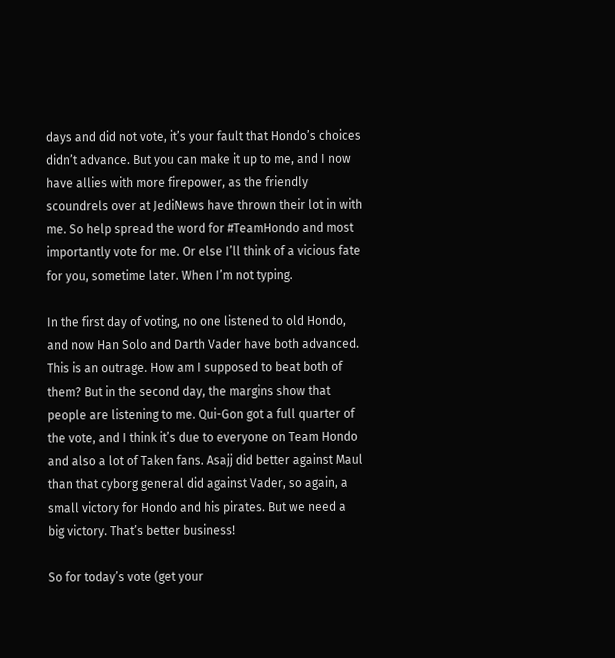days and did not vote, it’s your fault that Hondo’s choices didn’t advance. But you can make it up to me, and I now have allies with more firepower, as the friendly scoundrels over at JediNews have thrown their lot in with me. So help spread the word for #TeamHondo and most importantly vote for me. Or else I’ll think of a vicious fate for you, sometime later. When I’m not typing.

In the first day of voting, no one listened to old Hondo, and now Han Solo and Darth Vader have both advanced. This is an outrage. How am I supposed to beat both of them? But in the second day, the margins show that people are listening to me. Qui-Gon got a full quarter of the vote, and I think it’s due to everyone on Team Hondo and also a lot of Taken fans. Asajj did better against Maul than that cyborg general did against Vader, so again, a small victory for Hondo and his pirates. But we need a big victory. That’s better business!

So for today’s vote (get your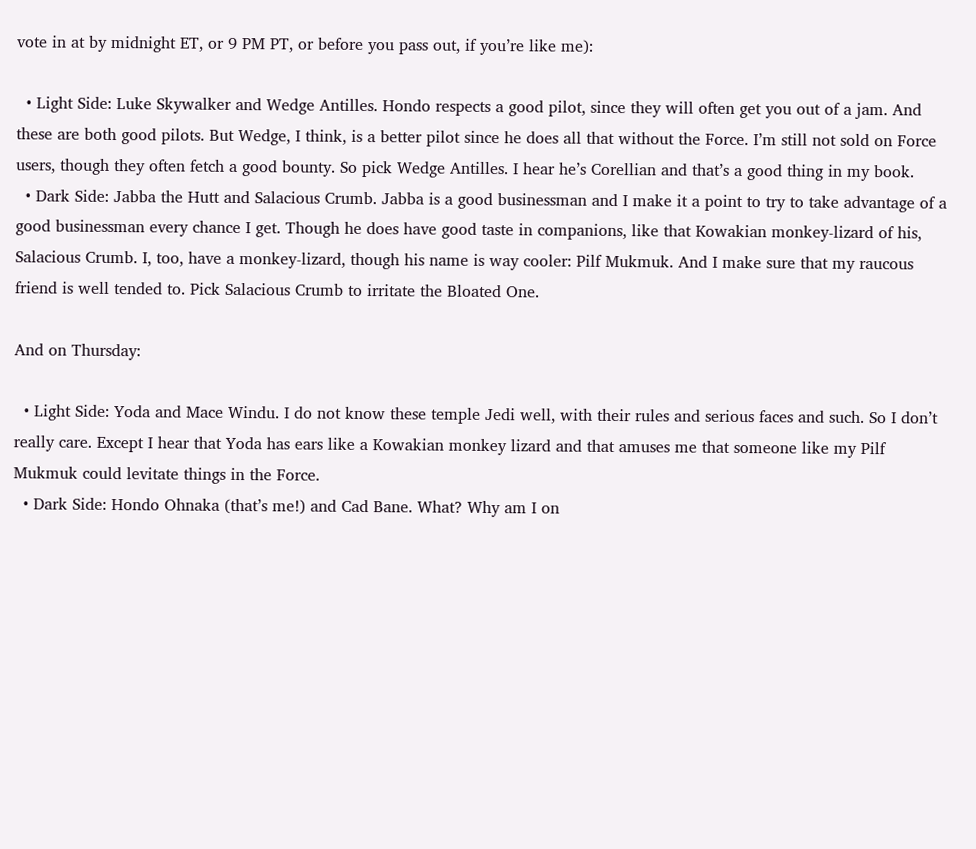vote in at by midnight ET, or 9 PM PT, or before you pass out, if you’re like me):

  • Light Side: Luke Skywalker and Wedge Antilles. Hondo respects a good pilot, since they will often get you out of a jam. And these are both good pilots. But Wedge, I think, is a better pilot since he does all that without the Force. I’m still not sold on Force users, though they often fetch a good bounty. So pick Wedge Antilles. I hear he’s Corellian and that’s a good thing in my book.
  • Dark Side: Jabba the Hutt and Salacious Crumb. Jabba is a good businessman and I make it a point to try to take advantage of a good businessman every chance I get. Though he does have good taste in companions, like that Kowakian monkey-lizard of his, Salacious Crumb. I, too, have a monkey-lizard, though his name is way cooler: Pilf Mukmuk. And I make sure that my raucous friend is well tended to. Pick Salacious Crumb to irritate the Bloated One.

And on Thursday:

  • Light Side: Yoda and Mace Windu. I do not know these temple Jedi well, with their rules and serious faces and such. So I don’t really care. Except I hear that Yoda has ears like a Kowakian monkey lizard and that amuses me that someone like my Pilf Mukmuk could levitate things in the Force.
  • Dark Side: Hondo Ohnaka (that’s me!) and Cad Bane. What? Why am I on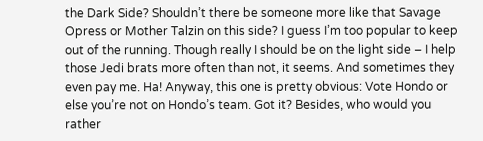the Dark Side? Shouldn’t there be someone more like that Savage Opress or Mother Talzin on this side? I guess I’m too popular to keep out of the running. Though really I should be on the light side – I help those Jedi brats more often than not, it seems. And sometimes they even pay me. Ha! Anyway, this one is pretty obvious: Vote Hondo or else you’re not on Hondo’s team. Got it? Besides, who would you rather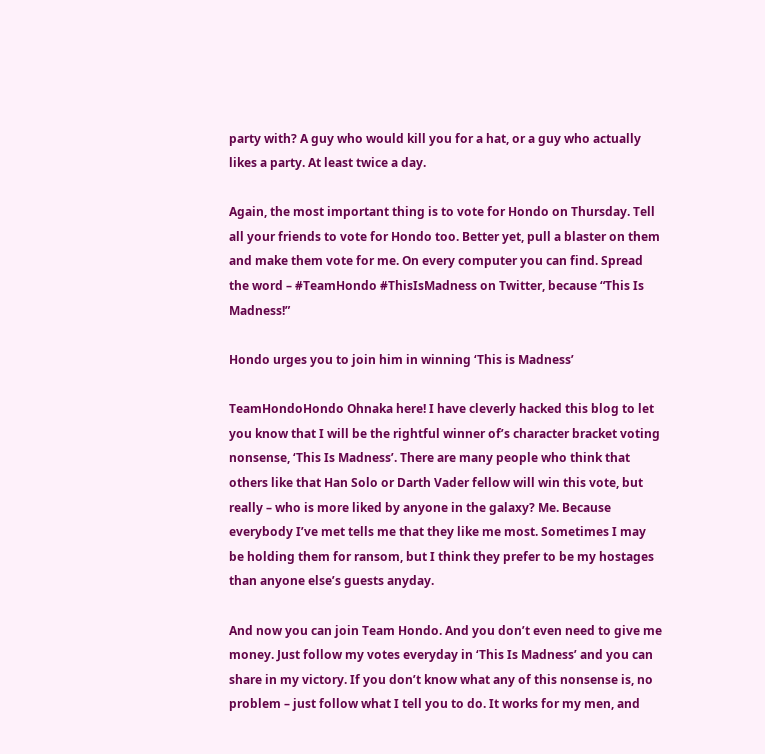party with? A guy who would kill you for a hat, or a guy who actually likes a party. At least twice a day.

Again, the most important thing is to vote for Hondo on Thursday. Tell all your friends to vote for Hondo too. Better yet, pull a blaster on them and make them vote for me. On every computer you can find. Spread the word – #TeamHondo #ThisIsMadness on Twitter, because “This Is Madness!”

Hondo urges you to join him in winning ‘This is Madness’

TeamHondoHondo Ohnaka here! I have cleverly hacked this blog to let you know that I will be the rightful winner of’s character bracket voting nonsense, ‘This Is Madness’. There are many people who think that others like that Han Solo or Darth Vader fellow will win this vote, but really – who is more liked by anyone in the galaxy? Me. Because everybody I’ve met tells me that they like me most. Sometimes I may be holding them for ransom, but I think they prefer to be my hostages than anyone else’s guests anyday.

And now you can join Team Hondo. And you don’t even need to give me money. Just follow my votes everyday in ‘This Is Madness’ and you can share in my victory. If you don’t know what any of this nonsense is, no problem – just follow what I tell you to do. It works for my men, and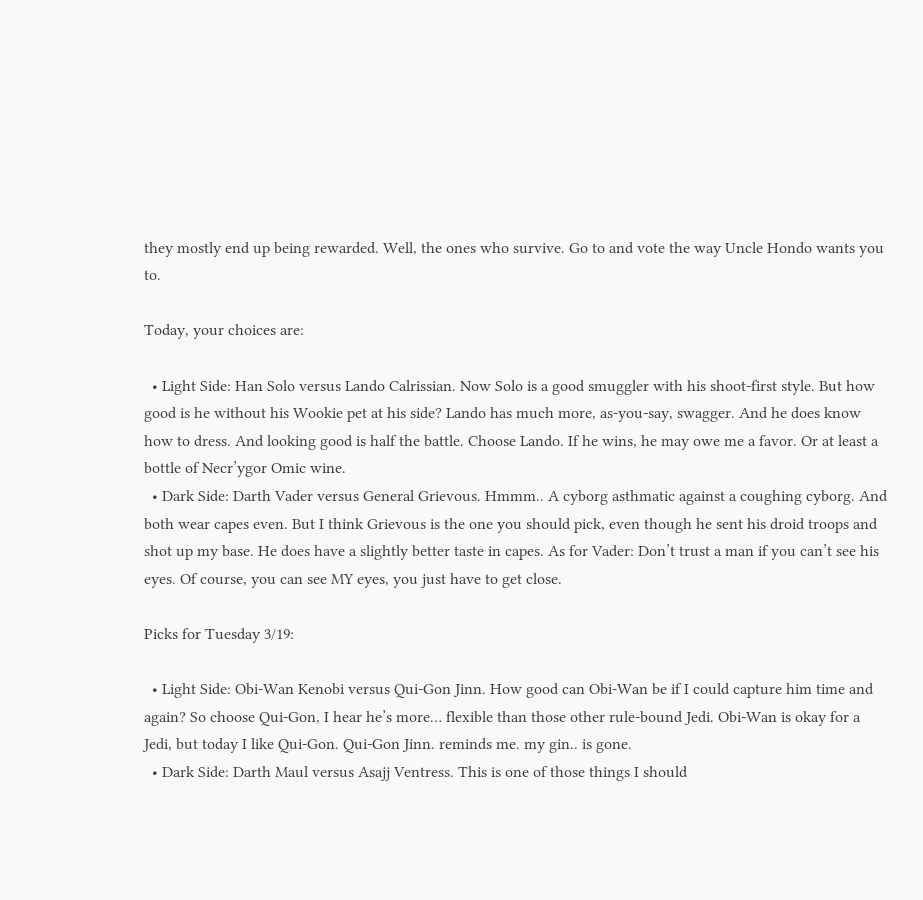they mostly end up being rewarded. Well, the ones who survive. Go to and vote the way Uncle Hondo wants you to.

Today, your choices are:

  • Light Side: Han Solo versus Lando Calrissian. Now Solo is a good smuggler with his shoot-first style. But how good is he without his Wookie pet at his side? Lando has much more, as-you-say, swagger. And he does know how to dress. And looking good is half the battle. Choose Lando. If he wins, he may owe me a favor. Or at least a bottle of Necr’ygor Omic wine.
  • Dark Side: Darth Vader versus General Grievous. Hmmm.. A cyborg asthmatic against a coughing cyborg. And both wear capes even. But I think Grievous is the one you should pick, even though he sent his droid troops and shot up my base. He does have a slightly better taste in capes. As for Vader: Don’t trust a man if you can’t see his eyes. Of course, you can see MY eyes, you just have to get close.

Picks for Tuesday 3/19:

  • Light Side: Obi-Wan Kenobi versus Qui-Gon Jinn. How good can Obi-Wan be if I could capture him time and again? So choose Qui-Gon, I hear he’s more… flexible than those other rule-bound Jedi. Obi-Wan is okay for a Jedi, but today I like Qui-Gon. Qui-Gon Jinn. reminds me. my gin.. is gone.
  • Dark Side: Darth Maul versus Asajj Ventress. This is one of those things I should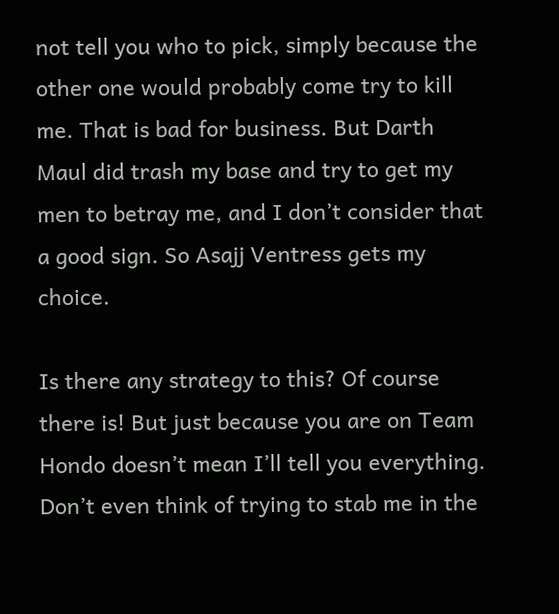not tell you who to pick, simply because the other one would probably come try to kill me. That is bad for business. But Darth Maul did trash my base and try to get my men to betray me, and I don’t consider that a good sign. So Asajj Ventress gets my choice.

Is there any strategy to this? Of course there is! But just because you are on Team Hondo doesn’t mean I’ll tell you everything. Don’t even think of trying to stab me in the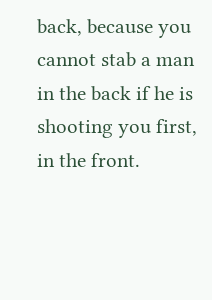back, because you cannot stab a man in the back if he is shooting you first, in the front.